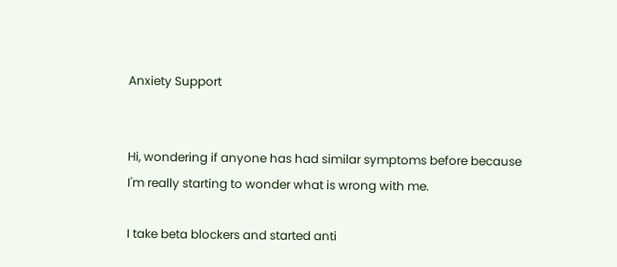Anxiety Support


Hi, wondering if anyone has had similar symptoms before because I'm really starting to wonder what is wrong with me.

I take beta blockers and started anti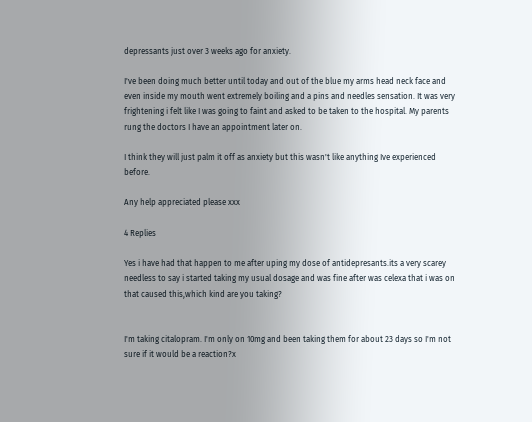depressants just over 3 weeks ago for anxiety.

I've been doing much better until today and out of the blue my arms head neck face and even inside my mouth went extremely boiling and a pins and needles sensation. It was very frightening i felt like I was going to faint and asked to be taken to the hospital. My parents rung the doctors I have an appointment later on.

I think they will just palm it off as anxiety but this wasn't like anything Ive experienced before.

Any help appreciated please xxx

4 Replies

Yes i have had that happen to me after uping my dose of antidepresants.its a very scarey needless to say i started taking my usual dosage and was fine after was celexa that i was on that caused this,which kind are you taking?


I'm taking citalopram. I'm only on 10mg and been taking them for about 23 days so I'm not sure if it would be a reaction?x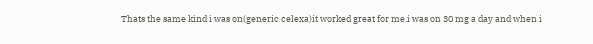Thats the same kind i was on(generic celexa)it worked great for me.i was on 30 mg a day and when i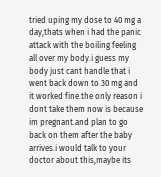tried uping my dose to 40 mg a day,thats when i had the panic attack with the boiling feeling all over my body.i guess my body just cant handle that i went back down to 30 mg and it worked fine.the only reason i dont take them now is because im pregnant.and plan to go back on them after the baby arrives.i would talk to your doctor about this,maybe its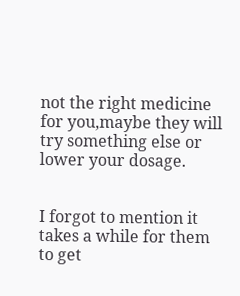not the right medicine for you,maybe they will try something else or lower your dosage.


I forgot to mention it takes a while for them to get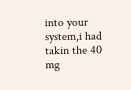into your system,i had takin the 40 mg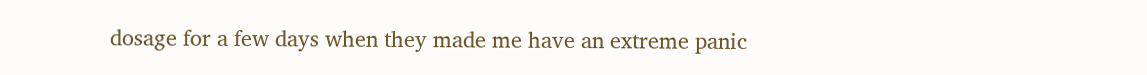dosage for a few days when they made me have an extreme panic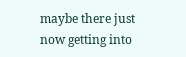maybe there just now getting into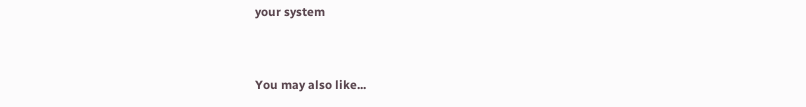your system


You may also like...